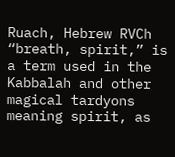Ruach, Hebrew RVCh “breath, spirit,” is a term used in the Kabbalah and other magical tardyons meaning spirit, as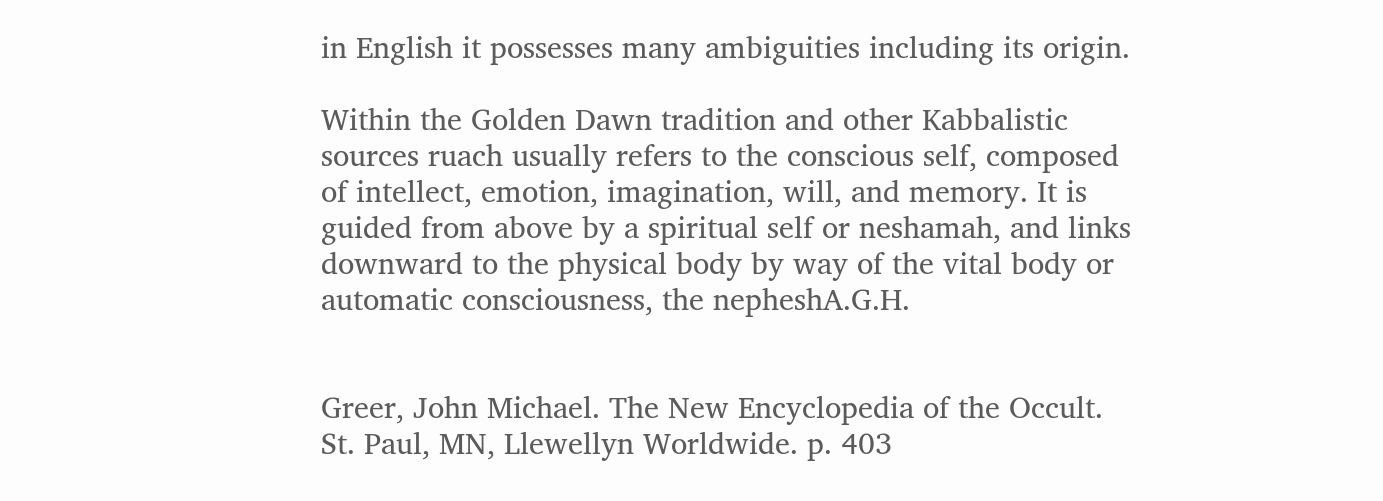in English it possesses many ambiguities including its origin.

Within the Golden Dawn tradition and other Kabbalistic sources ruach usually refers to the conscious self, composed of intellect, emotion, imagination, will, and memory. It is guided from above by a spiritual self or neshamah, and links downward to the physical body by way of the vital body or automatic consciousness, the nepheshA.G.H.


Greer, John Michael. The New Encyclopedia of the Occult. St. Paul, MN, Llewellyn Worldwide. p. 403